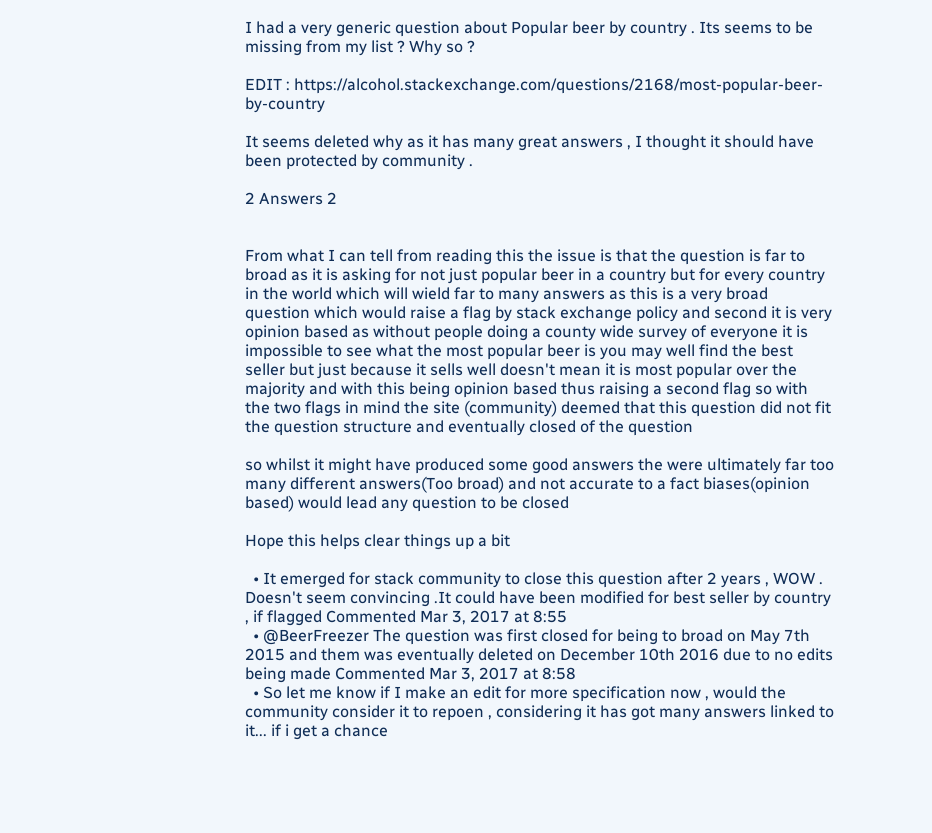I had a very generic question about Popular beer by country . Its seems to be missing from my list ? Why so ?

EDIT : https://alcohol.stackexchange.com/questions/2168/most-popular-beer-by-country

It seems deleted why as it has many great answers , I thought it should have been protected by community .

2 Answers 2


From what I can tell from reading this the issue is that the question is far to broad as it is asking for not just popular beer in a country but for every country in the world which will wield far to many answers as this is a very broad question which would raise a flag by stack exchange policy and second it is very opinion based as without people doing a county wide survey of everyone it is impossible to see what the most popular beer is you may well find the best seller but just because it sells well doesn't mean it is most popular over the majority and with this being opinion based thus raising a second flag so with the two flags in mind the site (community) deemed that this question did not fit the question structure and eventually closed of the question

so whilst it might have produced some good answers the were ultimately far too many different answers(Too broad) and not accurate to a fact biases(opinion based) would lead any question to be closed

Hope this helps clear things up a bit

  • It emerged for stack community to close this question after 2 years , WOW . Doesn't seem convincing .It could have been modified for best seller by country , if flagged Commented Mar 3, 2017 at 8:55
  • @BeerFreezer The question was first closed for being to broad on May 7th 2015 and them was eventually deleted on December 10th 2016 due to no edits being made Commented Mar 3, 2017 at 8:58
  • So let me know if I make an edit for more specification now , would the community consider it to repoen , considering it has got many answers linked to it... if i get a chance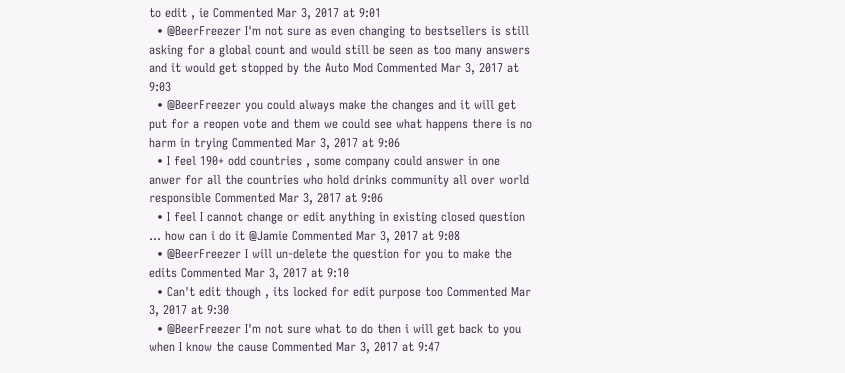to edit , ie Commented Mar 3, 2017 at 9:01
  • @BeerFreezer I'm not sure as even changing to bestsellers is still asking for a global count and would still be seen as too many answers and it would get stopped by the Auto Mod Commented Mar 3, 2017 at 9:03
  • @BeerFreezer you could always make the changes and it will get put for a reopen vote and them we could see what happens there is no harm in trying Commented Mar 3, 2017 at 9:06
  • I feel 190+ odd countries , some company could answer in one anwer for all the countries who hold drinks community all over world responsible Commented Mar 3, 2017 at 9:06
  • I feel I cannot change or edit anything in existing closed question ... how can i do it @Jamie Commented Mar 3, 2017 at 9:08
  • @BeerFreezer I will un-delete the question for you to make the edits Commented Mar 3, 2017 at 9:10
  • Can't edit though , its locked for edit purpose too Commented Mar 3, 2017 at 9:30
  • @BeerFreezer I'm not sure what to do then i will get back to you when I know the cause Commented Mar 3, 2017 at 9:47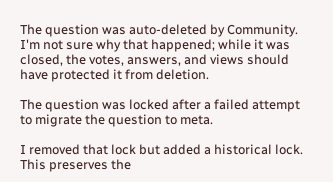The question was auto-deleted by Community. I'm not sure why that happened; while it was closed, the votes, answers, and views should have protected it from deletion.

The question was locked after a failed attempt to migrate the question to meta.

I removed that lock but added a historical lock. This preserves the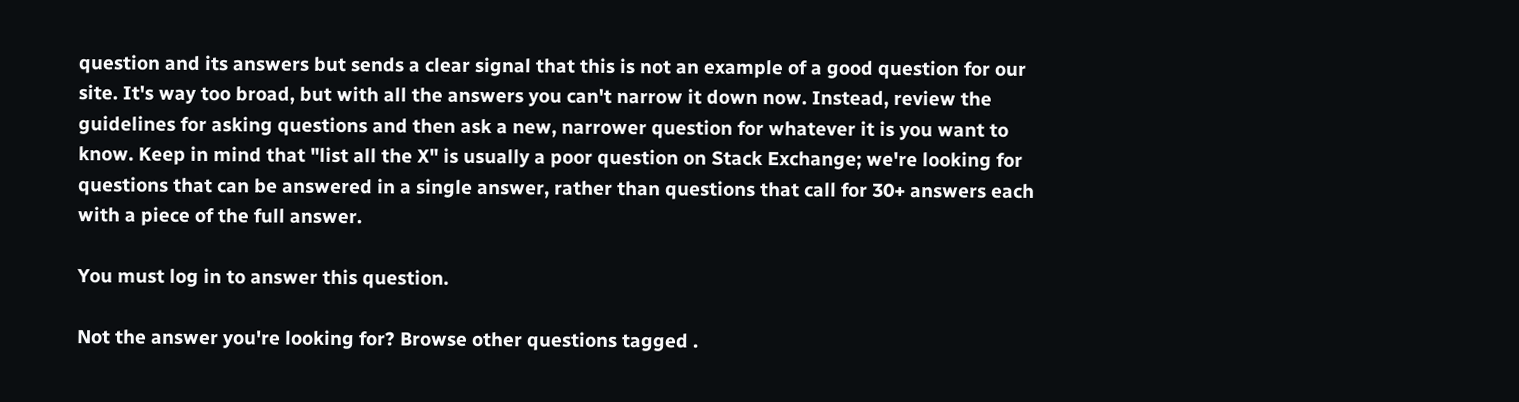question and its answers but sends a clear signal that this is not an example of a good question for our site. It's way too broad, but with all the answers you can't narrow it down now. Instead, review the guidelines for asking questions and then ask a new, narrower question for whatever it is you want to know. Keep in mind that "list all the X" is usually a poor question on Stack Exchange; we're looking for questions that can be answered in a single answer, rather than questions that call for 30+ answers each with a piece of the full answer.

You must log in to answer this question.

Not the answer you're looking for? Browse other questions tagged .